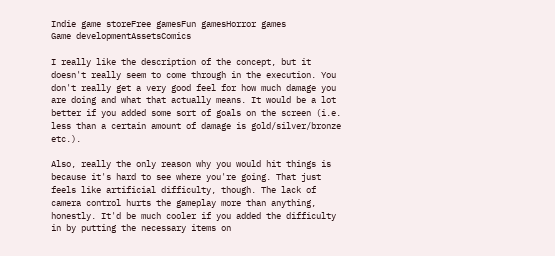Indie game storeFree gamesFun gamesHorror games
Game developmentAssetsComics

I really like the description of the concept, but it doesn't really seem to come through in the execution. You don't really get a very good feel for how much damage you are doing and what that actually means. It would be a lot better if you added some sort of goals on the screen (i.e. less than a certain amount of damage is gold/silver/bronze etc.).

Also, really the only reason why you would hit things is because it's hard to see where you're going. That just feels like artificial difficulty, though. The lack of camera control hurts the gameplay more than anything, honestly. It'd be much cooler if you added the difficulty in by putting the necessary items on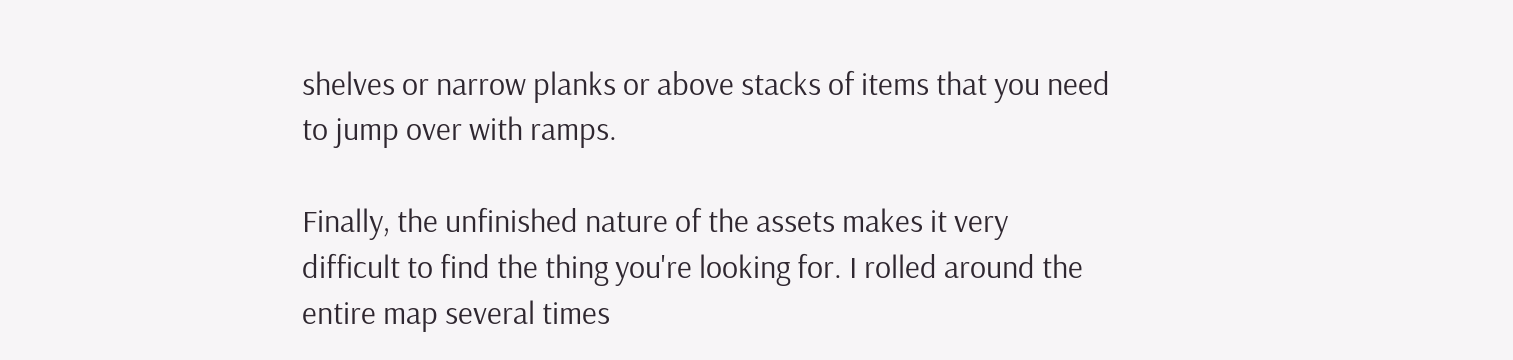shelves or narrow planks or above stacks of items that you need to jump over with ramps.

Finally, the unfinished nature of the assets makes it very difficult to find the thing you're looking for. I rolled around the entire map several times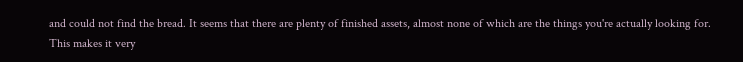and could not find the bread. It seems that there are plenty of finished assets, almost none of which are the things you're actually looking for. This makes it very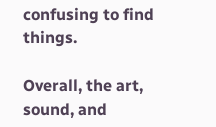confusing to find things.

Overall, the art, sound, and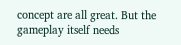concept are all great. But the gameplay itself needs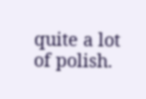quite a lot of polish.